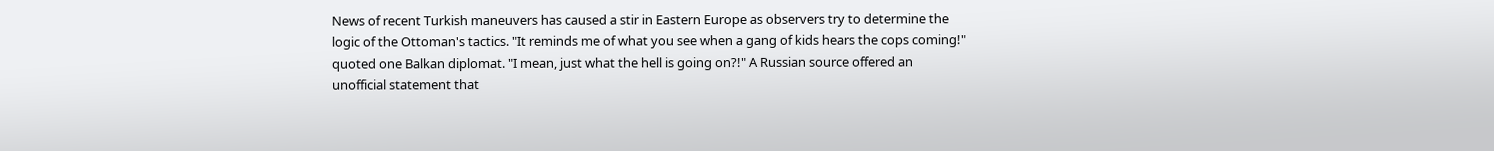News of recent Turkish maneuvers has caused a stir in Eastern Europe as observers try to determine the logic of the Ottoman's tactics. "It reminds me of what you see when a gang of kids hears the cops coming!" quoted one Balkan diplomat. "I mean, just what the hell is going on?!" A Russian source offered an unofficial statement that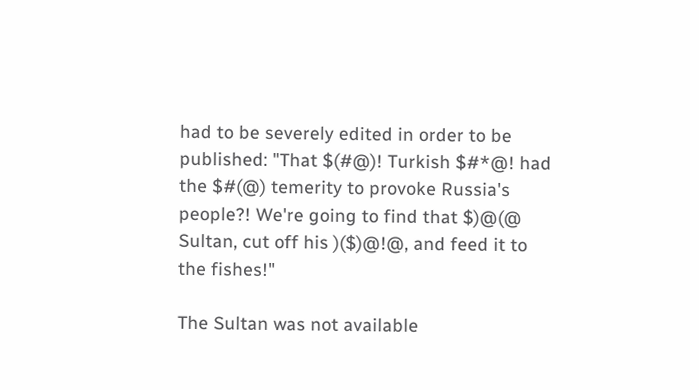had to be severely edited in order to be published: "That $(#@)! Turkish $#*@! had the $#(@) temerity to provoke Russia's people?! We're going to find that $)@(@ Sultan, cut off his )($)@!@, and feed it to the fishes!"

The Sultan was not available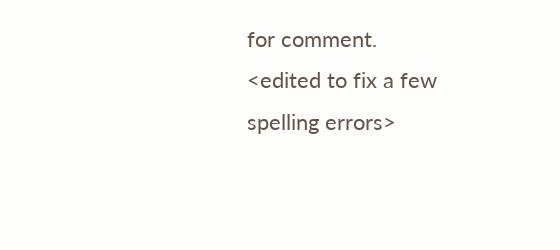for comment.
<edited to fix a few spelling errors>